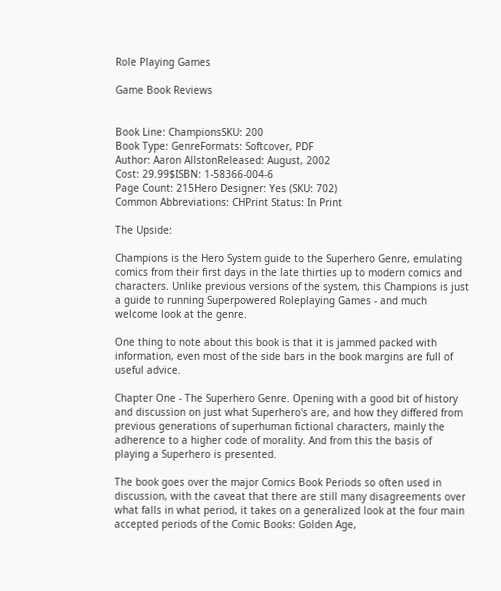Role Playing Games

Game Book Reviews


Book Line: ChampionsSKU: 200
Book Type: GenreFormats: Softcover, PDF
Author: Aaron AllstonReleased: August, 2002
Cost: 29.99$ISBN: 1-58366-004-6
Page Count: 215Hero Designer: Yes (SKU: 702)
Common Abbreviations: CHPrint Status: In Print

The Upside:

Champions is the Hero System guide to the Superhero Genre, emulating comics from their first days in the late thirties up to modern comics and characters. Unlike previous versions of the system, this Champions is just a guide to running Superpowered Roleplaying Games - and much welcome look at the genre.

One thing to note about this book is that it is jammed packed with information, even most of the side bars in the book margins are full of useful advice.

Chapter One - The Superhero Genre. Opening with a good bit of history and discussion on just what Superhero's are, and how they differed from previous generations of superhuman fictional characters, mainly the adherence to a higher code of morality. And from this the basis of playing a Superhero is presented.

The book goes over the major Comics Book Periods so often used in discussion, with the caveat that there are still many disagreements over what falls in what period, it takes on a generalized look at the four main accepted periods of the Comic Books: Golden Age,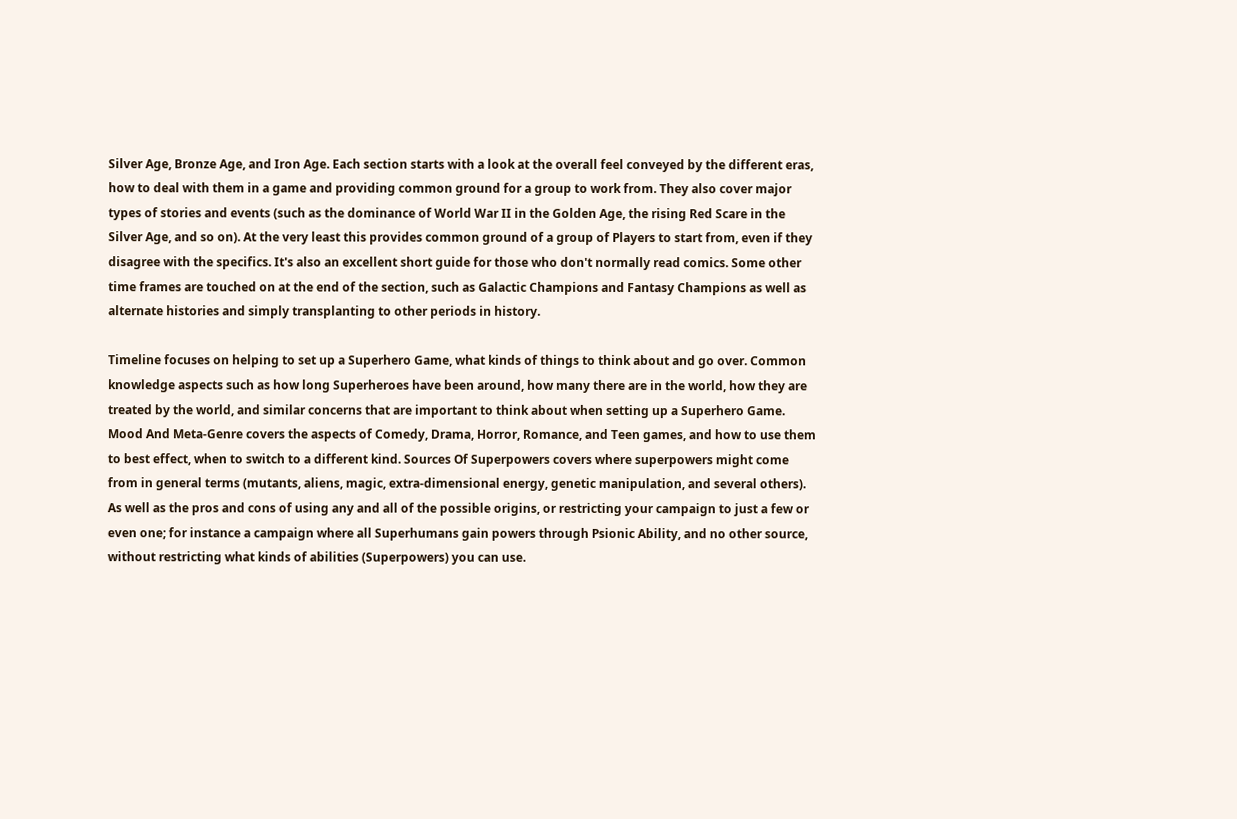Silver Age, Bronze Age, and Iron Age. Each section starts with a look at the overall feel conveyed by the different eras, how to deal with them in a game and providing common ground for a group to work from. They also cover major types of stories and events (such as the dominance of World War II in the Golden Age, the rising Red Scare in the Silver Age, and so on). At the very least this provides common ground of a group of Players to start from, even if they disagree with the specifics. It's also an excellent short guide for those who don't normally read comics. Some other time frames are touched on at the end of the section, such as Galactic Champions and Fantasy Champions as well as alternate histories and simply transplanting to other periods in history.

Timeline focuses on helping to set up a Superhero Game, what kinds of things to think about and go over. Common knowledge aspects such as how long Superheroes have been around, how many there are in the world, how they are treated by the world, and similar concerns that are important to think about when setting up a Superhero Game. Mood And Meta-Genre covers the aspects of Comedy, Drama, Horror, Romance, and Teen games, and how to use them to best effect, when to switch to a different kind. Sources Of Superpowers covers where superpowers might come from in general terms (mutants, aliens, magic, extra-dimensional energy, genetic manipulation, and several others). As well as the pros and cons of using any and all of the possible origins, or restricting your campaign to just a few or even one; for instance a campaign where all Superhumans gain powers through Psionic Ability, and no other source, without restricting what kinds of abilities (Superpowers) you can use.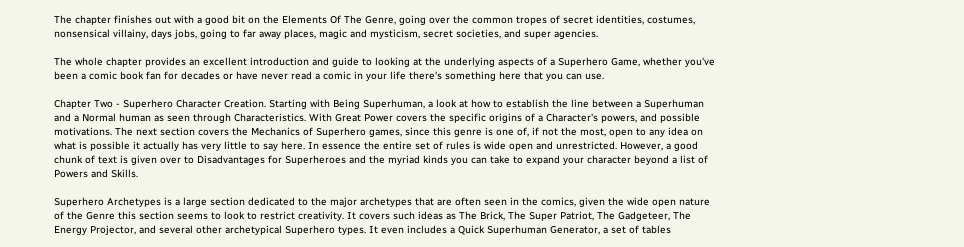The chapter finishes out with a good bit on the Elements Of The Genre, going over the common tropes of secret identities, costumes, nonsensical villainy, days jobs, going to far away places, magic and mysticism, secret societies, and super agencies.

The whole chapter provides an excellent introduction and guide to looking at the underlying aspects of a Superhero Game, whether you've been a comic book fan for decades or have never read a comic in your life there's something here that you can use.

Chapter Two - Superhero Character Creation. Starting with Being Superhuman, a look at how to establish the line between a Superhuman and a Normal human as seen through Characteristics. With Great Power covers the specific origins of a Character's powers, and possible motivations. The next section covers the Mechanics of Superhero games, since this genre is one of, if not the most, open to any idea on what is possible it actually has very little to say here. In essence the entire set of rules is wide open and unrestricted. However, a good chunk of text is given over to Disadvantages for Superheroes and the myriad kinds you can take to expand your character beyond a list of Powers and Skills.

Superhero Archetypes is a large section dedicated to the major archetypes that are often seen in the comics, given the wide open nature of the Genre this section seems to look to restrict creativity. It covers such ideas as The Brick, The Super Patriot, The Gadgeteer, The Energy Projector, and several other archetypical Superhero types. It even includes a Quick Superhuman Generator, a set of tables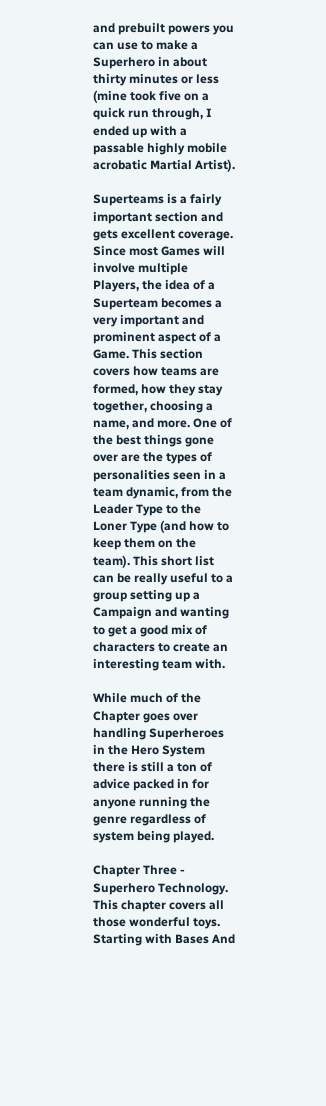and prebuilt powers you can use to make a Superhero in about thirty minutes or less (mine took five on a quick run through, I ended up with a passable highly mobile acrobatic Martial Artist).

Superteams is a fairly important section and gets excellent coverage. Since most Games will involve multiple Players, the idea of a Superteam becomes a very important and prominent aspect of a Game. This section covers how teams are formed, how they stay together, choosing a name, and more. One of the best things gone over are the types of personalities seen in a team dynamic, from the Leader Type to the Loner Type (and how to keep them on the team). This short list can be really useful to a group setting up a Campaign and wanting to get a good mix of characters to create an interesting team with.

While much of the Chapter goes over handling Superheroes in the Hero System there is still a ton of advice packed in for anyone running the genre regardless of system being played.

Chapter Three - Superhero Technology. This chapter covers all those wonderful toys. Starting with Bases And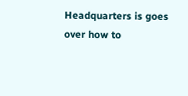Headquarters is goes over how to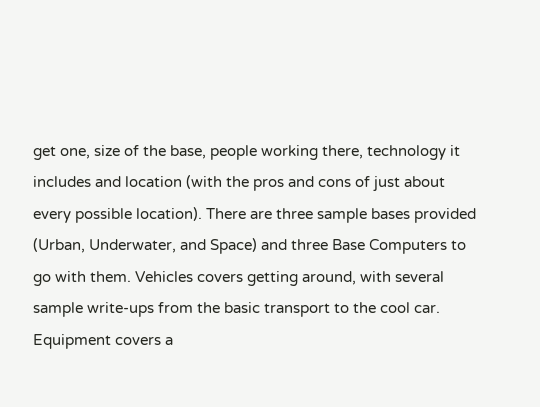get one, size of the base, people working there, technology it includes and location (with the pros and cons of just about every possible location). There are three sample bases provided (Urban, Underwater, and Space) and three Base Computers to go with them. Vehicles covers getting around, with several sample write-ups from the basic transport to the cool car. Equipment covers a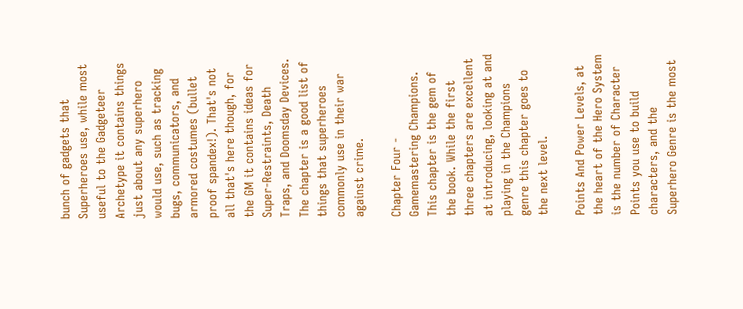bunch of gadgets that Superheroes use, while most useful to the Gadgeteer Archetype it contains things just about any superhero would use, such as tracking bugs, communicators, and armored costumes (bullet proof spandex!). That's not all that's here though, for the GM it contains ideas for Super-Restraints, Death Traps, and Doomsday Devices. The chapter is a good list of things that superheroes commonly use in their war against crime.

Chapter Four - Gamemastering Champions. This chapter is the gem of the book. While the first three chapters are excellent at introducing, looking at and playing in the Champions genre this chapter goes to the next level.

Points And Power Levels, at the heart of the Hero System is the number of Character Points you use to build characters, and the Superhero Genre is the most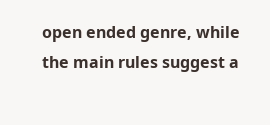open ended genre, while the main rules suggest a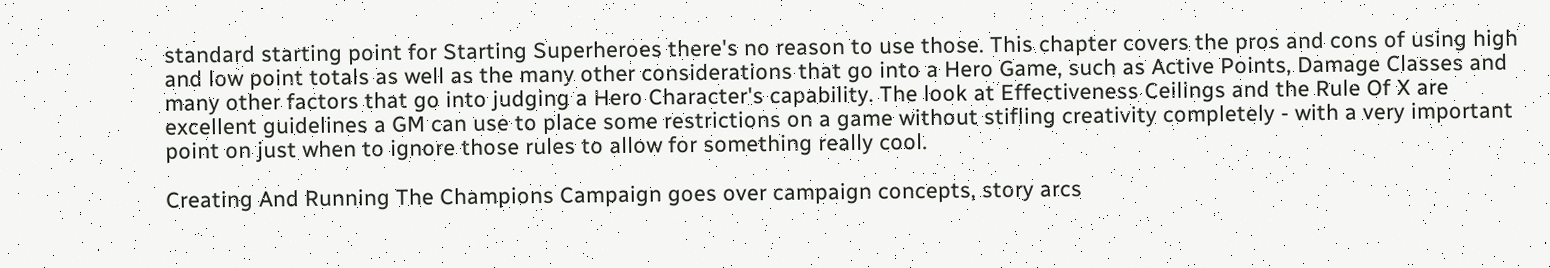standard starting point for Starting Superheroes there's no reason to use those. This chapter covers the pros and cons of using high and low point totals as well as the many other considerations that go into a Hero Game, such as Active Points, Damage Classes and many other factors that go into judging a Hero Character's capability. The look at Effectiveness Ceilings and the Rule Of X are excellent guidelines a GM can use to place some restrictions on a game without stifling creativity completely - with a very important point on just when to ignore those rules to allow for something really cool.

Creating And Running The Champions Campaign goes over campaign concepts, story arcs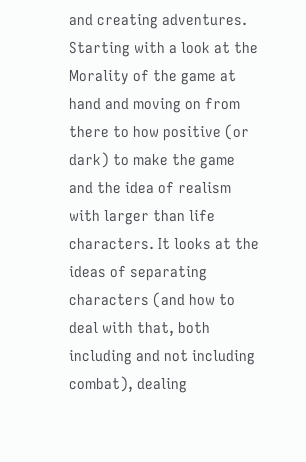and creating adventures. Starting with a look at the Morality of the game at hand and moving on from there to how positive (or dark) to make the game and the idea of realism with larger than life characters. It looks at the ideas of separating characters (and how to deal with that, both including and not including combat), dealing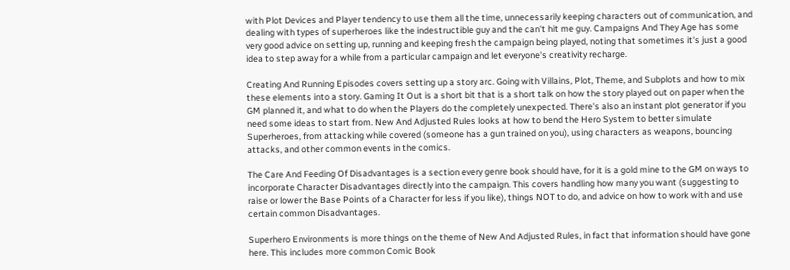with Plot Devices and Player tendency to use them all the time, unnecessarily keeping characters out of communication, and dealing with types of superheroes like the indestructible guy and the can't hit me guy. Campaigns And They Age has some very good advice on setting up, running and keeping fresh the campaign being played, noting that sometimes it's just a good idea to step away for a while from a particular campaign and let everyone's creativity recharge.

Creating And Running Episodes covers setting up a story arc. Going with Villains, Plot, Theme, and Subplots and how to mix these elements into a story. Gaming It Out is a short bit that is a short talk on how the story played out on paper when the GM planned it, and what to do when the Players do the completely unexpected. There's also an instant plot generator if you need some ideas to start from. New And Adjusted Rules looks at how to bend the Hero System to better simulate Superheroes, from attacking while covered (someone has a gun trained on you), using characters as weapons, bouncing attacks, and other common events in the comics.

The Care And Feeding Of Disadvantages is a section every genre book should have, for it is a gold mine to the GM on ways to incorporate Character Disadvantages directly into the campaign. This covers handling how many you want (suggesting to raise or lower the Base Points of a Character for less if you like), things NOT to do, and advice on how to work with and use certain common Disadvantages.

Superhero Environments is more things on the theme of New And Adjusted Rules, in fact that information should have gone here. This includes more common Comic Book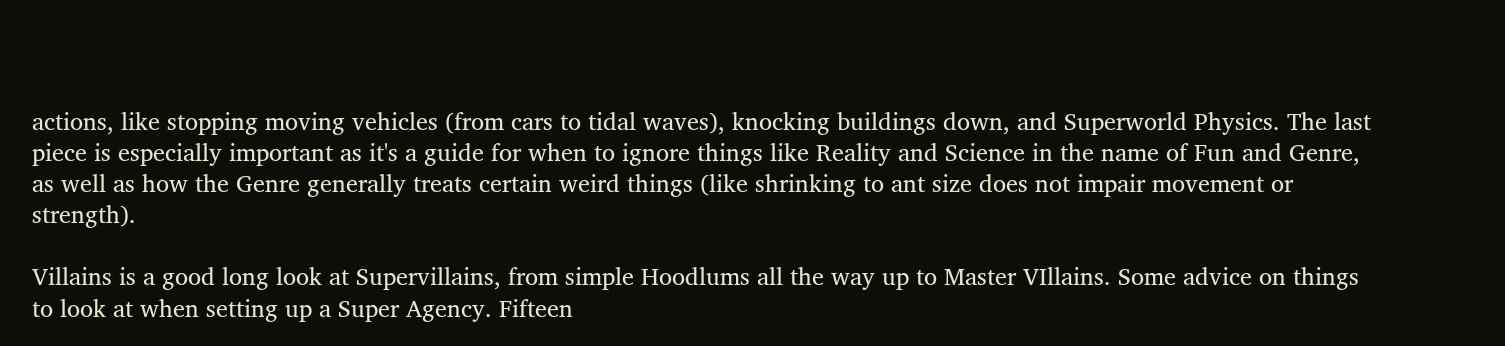actions, like stopping moving vehicles (from cars to tidal waves), knocking buildings down, and Superworld Physics. The last piece is especially important as it's a guide for when to ignore things like Reality and Science in the name of Fun and Genre, as well as how the Genre generally treats certain weird things (like shrinking to ant size does not impair movement or strength).

Villains is a good long look at Supervillains, from simple Hoodlums all the way up to Master VIllains. Some advice on things to look at when setting up a Super Agency. Fifteen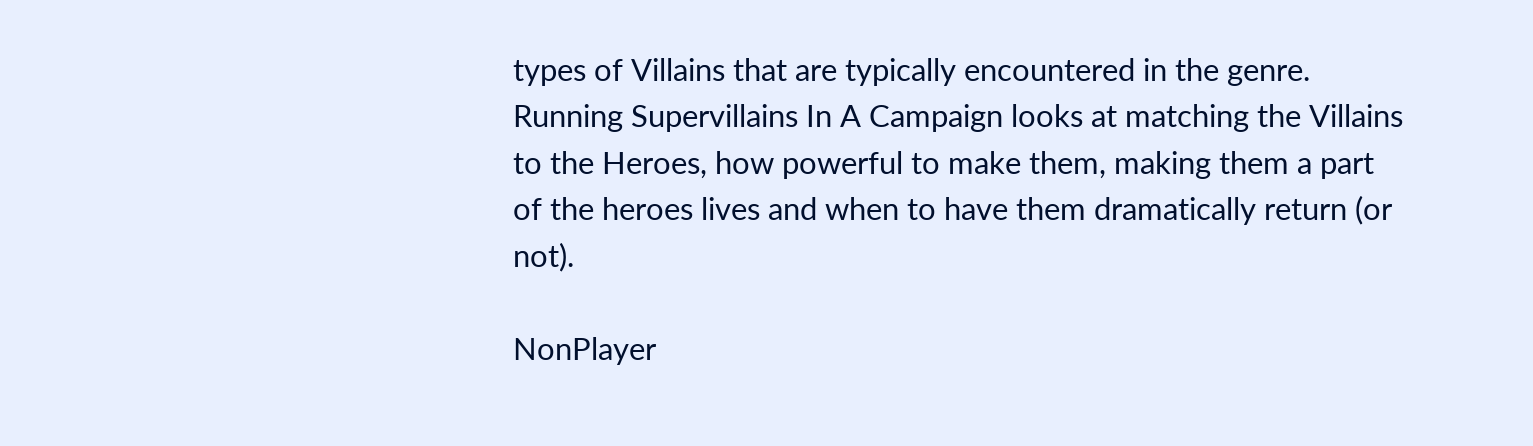types of Villains that are typically encountered in the genre. Running Supervillains In A Campaign looks at matching the Villains to the Heroes, how powerful to make them, making them a part of the heroes lives and when to have them dramatically return (or not).

NonPlayer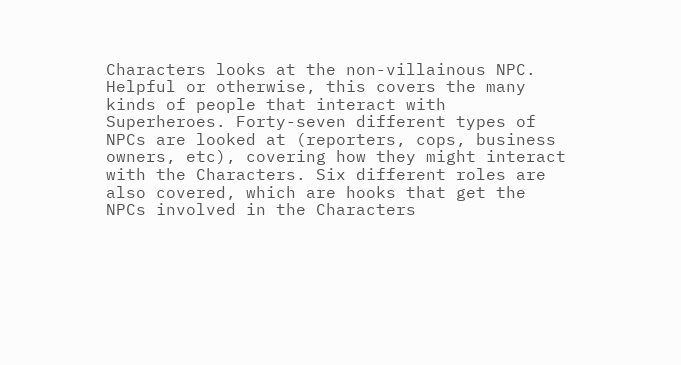Characters looks at the non-villainous NPC. Helpful or otherwise, this covers the many kinds of people that interact with Superheroes. Forty-seven different types of NPCs are looked at (reporters, cops, business owners, etc), covering how they might interact with the Characters. Six different roles are also covered, which are hooks that get the NPCs involved in the Characters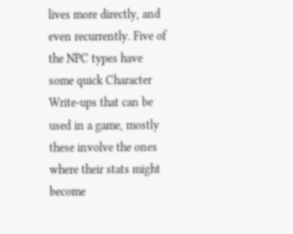lives more directly, and even recurrently. Five of the NPC types have some quick Character Write-ups that can be used in a game, mostly these involve the ones where their stats might become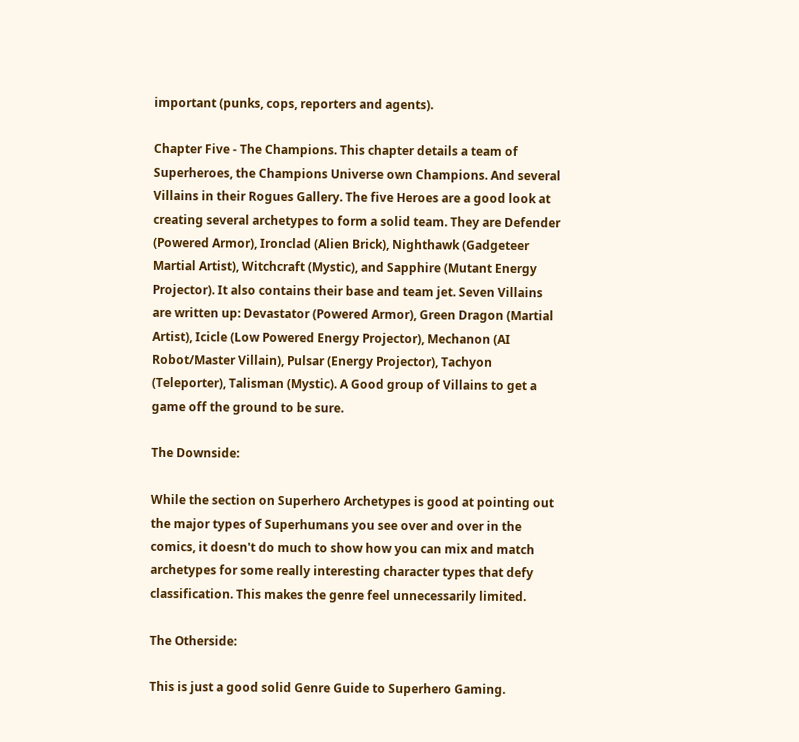important (punks, cops, reporters and agents).

Chapter Five - The Champions. This chapter details a team of Superheroes, the Champions Universe own Champions. And several Villains in their Rogues Gallery. The five Heroes are a good look at creating several archetypes to form a solid team. They are Defender (Powered Armor), Ironclad (Alien Brick), Nighthawk (Gadgeteer Martial Artist), Witchcraft (Mystic), and Sapphire (Mutant Energy Projector). It also contains their base and team jet. Seven Villains are written up: Devastator (Powered Armor), Green Dragon (Martial Artist), Icicle (Low Powered Energy Projector), Mechanon (AI Robot/Master Villain), Pulsar (Energy Projector), Tachyon (Teleporter), Talisman (Mystic). A Good group of Villains to get a game off the ground to be sure.

The Downside:

While the section on Superhero Archetypes is good at pointing out the major types of Superhumans you see over and over in the comics, it doesn't do much to show how you can mix and match archetypes for some really interesting character types that defy classification. This makes the genre feel unnecessarily limited.

The Otherside:

This is just a good solid Genre Guide to Superhero Gaming.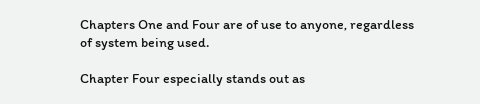Chapters One and Four are of use to anyone, regardless of system being used.

Chapter Four especially stands out as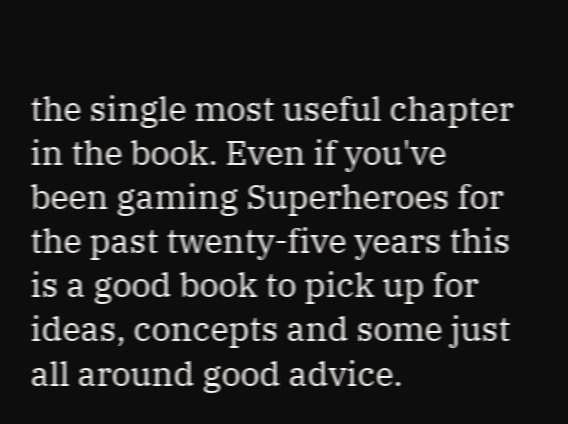the single most useful chapter in the book. Even if you've been gaming Superheroes for the past twenty-five years this is a good book to pick up for ideas, concepts and some just all around good advice.